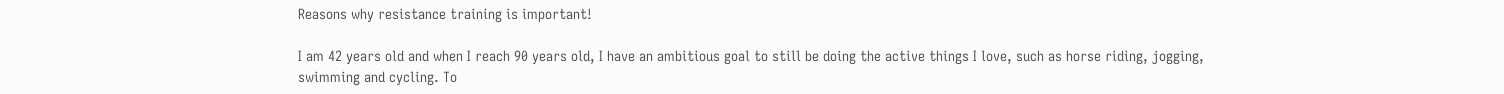Reasons why resistance training is important!

I am 42 years old and when I reach 90 years old, I have an ambitious goal to still be doing the active things I love, such as horse riding, jogging, swimming and cycling. To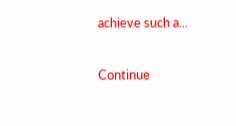achieve such a...

Continue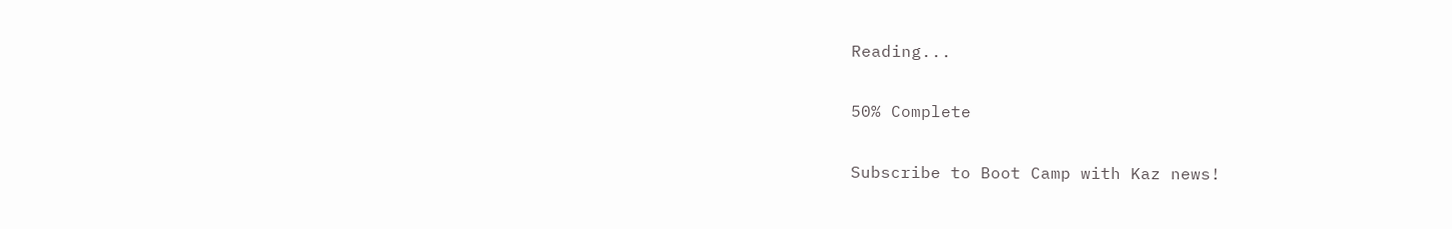Reading...

50% Complete

Subscribe to Boot Camp with Kaz news!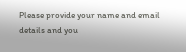Please provide your name and email details and you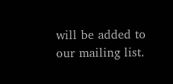will be added to our mailing list.